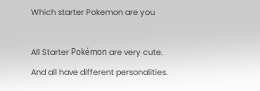Which starter Pokemon are you

All Starter Pokémon are very cute. And all have different personalities.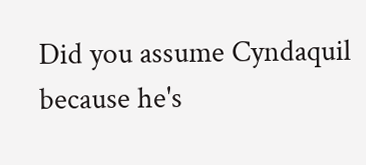Did you assume Cyndaquil because he's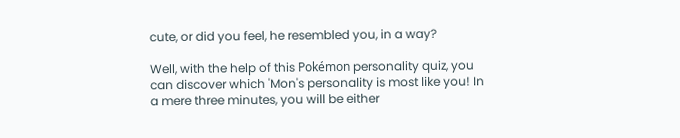cute, or did you feel, he resembled you, in a way?

Well, with the help of this Pokémon personality quiz, you can discover which 'Mon's personality is most like you! In a mere three minutes, you will be either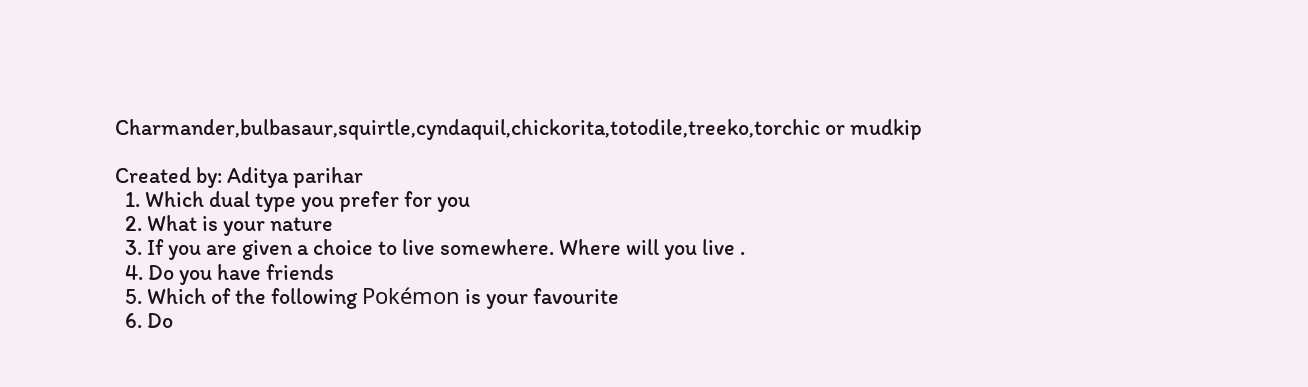Charmander,bulbasaur,squirtle,cyndaquil,chickorita,totodile,treeko,torchic or mudkip

Created by: Aditya parihar
  1. Which dual type you prefer for you
  2. What is your nature
  3. If you are given a choice to live somewhere. Where will you live .
  4. Do you have friends
  5. Which of the following Pokémon is your favourite
  6. Do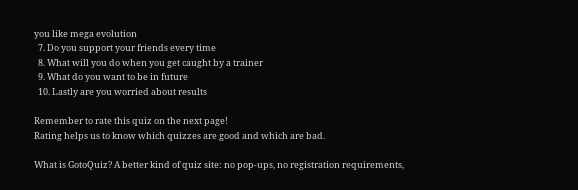you like mega evolution
  7. Do you support your friends every time
  8. What will you do when you get caught by a trainer
  9. What do you want to be in future
  10. Lastly are you worried about results

Remember to rate this quiz on the next page!
Rating helps us to know which quizzes are good and which are bad.

What is GotoQuiz? A better kind of quiz site: no pop-ups, no registration requirements,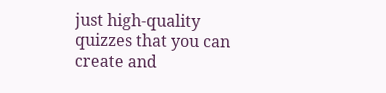just high-quality quizzes that you can create and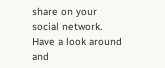share on your social network. Have a look around and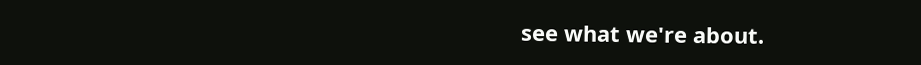see what we're about.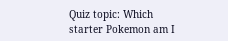Quiz topic: Which starter Pokemon am I